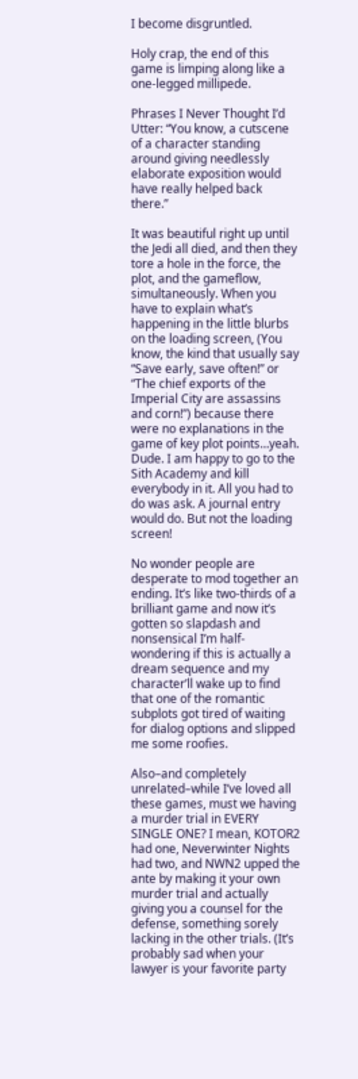I become disgruntled.

Holy crap, the end of this game is limping along like a one-legged millipede.

Phrases I Never Thought I’d Utter: “You know, a cutscene of a character standing around giving needlessly elaborate exposition would have really helped back there.”

It was beautiful right up until the Jedi all died, and then they tore a hole in the force, the plot, and the gameflow, simultaneously. When you have to explain what’s happening in the little blurbs on the loading screen, (You know, the kind that usually say “Save early, save often!” or “The chief exports of the Imperial City are assassins and corn!”) because there were no explanations in the game of key plot points…yeah. Dude. I am happy to go to the Sith Academy and kill everybody in it. All you had to do was ask. A journal entry would do. But not the loading screen!

No wonder people are desperate to mod together an ending. It’s like two-thirds of a brilliant game and now it’s gotten so slapdash and nonsensical I’m half-wondering if this is actually a dream sequence and my character’ll wake up to find that one of the romantic subplots got tired of waiting for dialog options and slipped me some roofies.

Also–and completely unrelated–while I’ve loved all these games, must we having a murder trial in EVERY SINGLE ONE? I mean, KOTOR2 had one, Neverwinter Nights had two, and NWN2 upped the ante by making it your own murder trial and actually giving you a counsel for the defense, something sorely lacking in the other trials. (It’s probably sad when your lawyer is your favorite party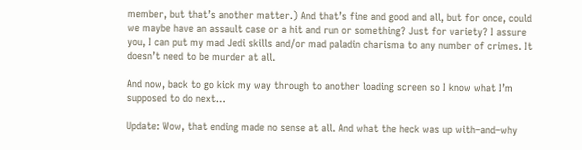member, but that’s another matter.) And that’s fine and good and all, but for once, could we maybe have an assault case or a hit and run or something? Just for variety? I assure you, I can put my mad Jedi skills and/or mad paladin charisma to any number of crimes. It doesn’t need to be murder at all.

And now, back to go kick my way through to another loading screen so I know what I’m supposed to do next…

Update: Wow, that ending made no sense at all. And what the heck was up with–and–why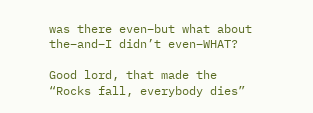was there even–but what about the–and–I didn’t even–WHAT?

Good lord, that made the “Rocks fall, everybody dies”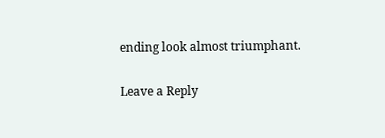ending look almost triumphant.

Leave a Reply